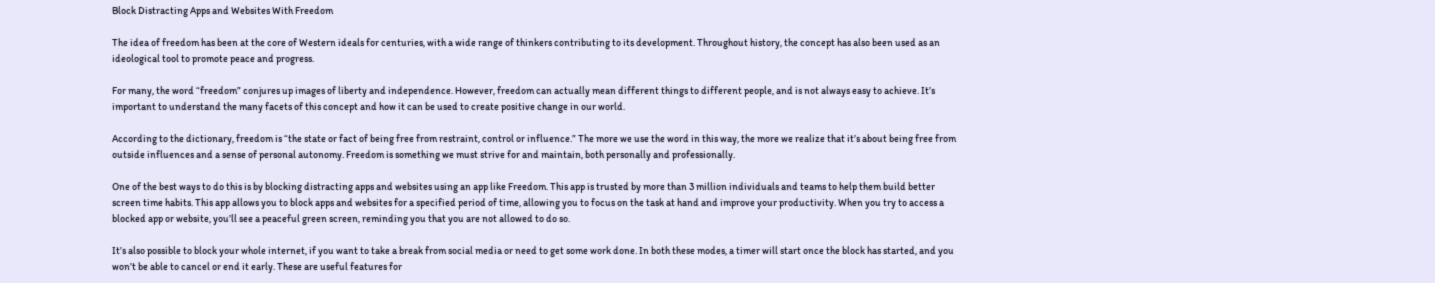Block Distracting Apps and Websites With Freedom

The idea of freedom has been at the core of Western ideals for centuries, with a wide range of thinkers contributing to its development. Throughout history, the concept has also been used as an ideological tool to promote peace and progress.

For many, the word “freedom” conjures up images of liberty and independence. However, freedom can actually mean different things to different people, and is not always easy to achieve. It’s important to understand the many facets of this concept and how it can be used to create positive change in our world.

According to the dictionary, freedom is “the state or fact of being free from restraint, control or influence.” The more we use the word in this way, the more we realize that it’s about being free from outside influences and a sense of personal autonomy. Freedom is something we must strive for and maintain, both personally and professionally.

One of the best ways to do this is by blocking distracting apps and websites using an app like Freedom. This app is trusted by more than 3 million individuals and teams to help them build better screen time habits. This app allows you to block apps and websites for a specified period of time, allowing you to focus on the task at hand and improve your productivity. When you try to access a blocked app or website, you’ll see a peaceful green screen, reminding you that you are not allowed to do so.

It’s also possible to block your whole internet, if you want to take a break from social media or need to get some work done. In both these modes, a timer will start once the block has started, and you won’t be able to cancel or end it early. These are useful features for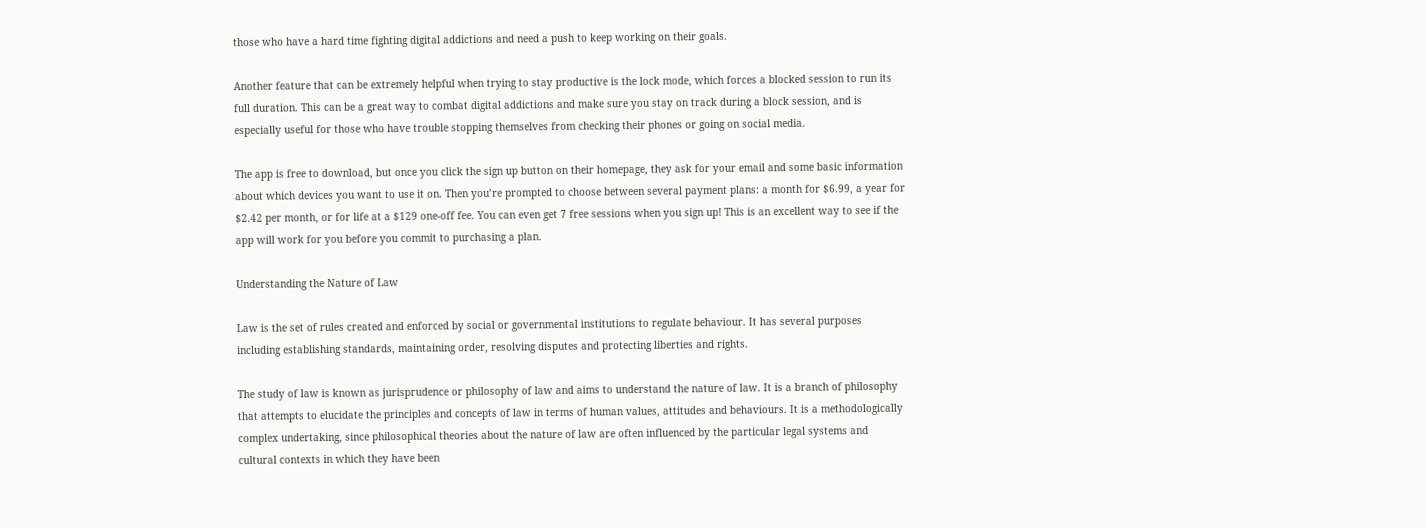those who have a hard time fighting digital addictions and need a push to keep working on their goals.

Another feature that can be extremely helpful when trying to stay productive is the lock mode, which forces a blocked session to run its full duration. This can be a great way to combat digital addictions and make sure you stay on track during a block session, and is especially useful for those who have trouble stopping themselves from checking their phones or going on social media.

The app is free to download, but once you click the sign up button on their homepage, they ask for your email and some basic information about which devices you want to use it on. Then you’re prompted to choose between several payment plans: a month for $6.99, a year for $2.42 per month, or for life at a $129 one-off fee. You can even get 7 free sessions when you sign up! This is an excellent way to see if the app will work for you before you commit to purchasing a plan.

Understanding the Nature of Law

Law is the set of rules created and enforced by social or governmental institutions to regulate behaviour. It has several purposes including establishing standards, maintaining order, resolving disputes and protecting liberties and rights.

The study of law is known as jurisprudence or philosophy of law and aims to understand the nature of law. It is a branch of philosophy that attempts to elucidate the principles and concepts of law in terms of human values, attitudes and behaviours. It is a methodologically complex undertaking, since philosophical theories about the nature of law are often influenced by the particular legal systems and cultural contexts in which they have been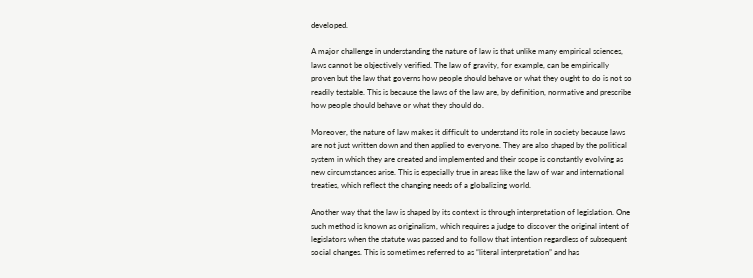developed.

A major challenge in understanding the nature of law is that unlike many empirical sciences, laws cannot be objectively verified. The law of gravity, for example, can be empirically proven but the law that governs how people should behave or what they ought to do is not so readily testable. This is because the laws of the law are, by definition, normative and prescribe how people should behave or what they should do.

Moreover, the nature of law makes it difficult to understand its role in society because laws are not just written down and then applied to everyone. They are also shaped by the political system in which they are created and implemented and their scope is constantly evolving as new circumstances arise. This is especially true in areas like the law of war and international treaties, which reflect the changing needs of a globalizing world.

Another way that the law is shaped by its context is through interpretation of legislation. One such method is known as originalism, which requires a judge to discover the original intent of legislators when the statute was passed and to follow that intention regardless of subsequent social changes. This is sometimes referred to as “literal interpretation” and has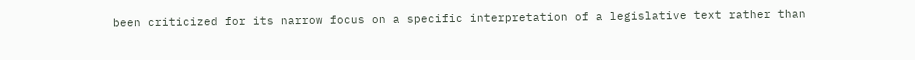been criticized for its narrow focus on a specific interpretation of a legislative text rather than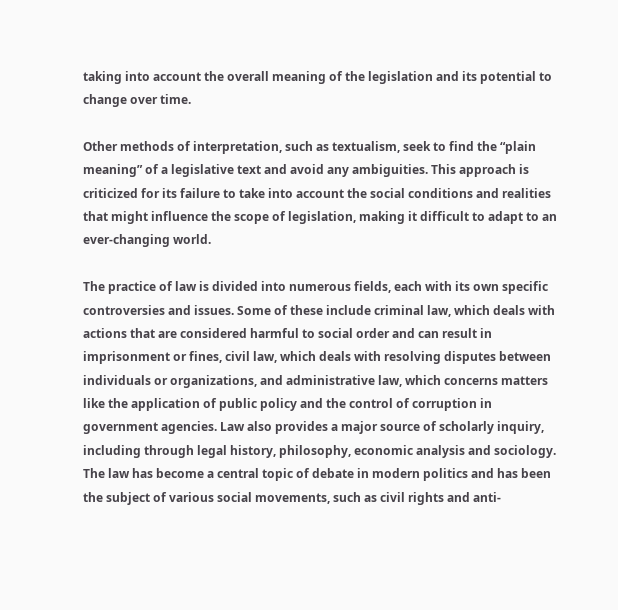taking into account the overall meaning of the legislation and its potential to change over time.

Other methods of interpretation, such as textualism, seek to find the “plain meaning” of a legislative text and avoid any ambiguities. This approach is criticized for its failure to take into account the social conditions and realities that might influence the scope of legislation, making it difficult to adapt to an ever-changing world.

The practice of law is divided into numerous fields, each with its own specific controversies and issues. Some of these include criminal law, which deals with actions that are considered harmful to social order and can result in imprisonment or fines, civil law, which deals with resolving disputes between individuals or organizations, and administrative law, which concerns matters like the application of public policy and the control of corruption in government agencies. Law also provides a major source of scholarly inquiry, including through legal history, philosophy, economic analysis and sociology. The law has become a central topic of debate in modern politics and has been the subject of various social movements, such as civil rights and anti-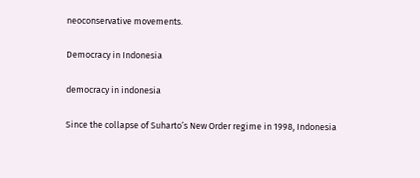neoconservative movements.

Democracy in Indonesia

democracy in indonesia

Since the collapse of Suharto’s New Order regime in 1998, Indonesia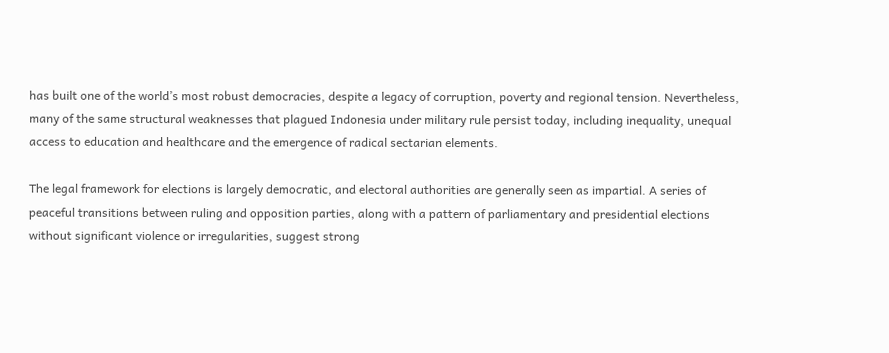has built one of the world’s most robust democracies, despite a legacy of corruption, poverty and regional tension. Nevertheless, many of the same structural weaknesses that plagued Indonesia under military rule persist today, including inequality, unequal access to education and healthcare and the emergence of radical sectarian elements.

The legal framework for elections is largely democratic, and electoral authorities are generally seen as impartial. A series of peaceful transitions between ruling and opposition parties, along with a pattern of parliamentary and presidential elections without significant violence or irregularities, suggest strong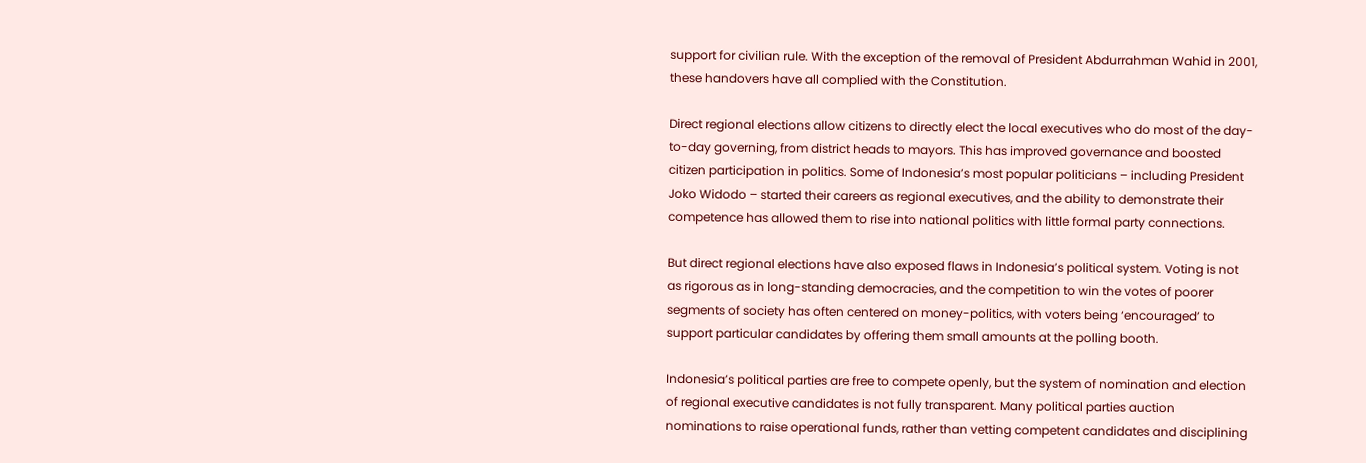support for civilian rule. With the exception of the removal of President Abdurrahman Wahid in 2001, these handovers have all complied with the Constitution.

Direct regional elections allow citizens to directly elect the local executives who do most of the day-to-day governing, from district heads to mayors. This has improved governance and boosted citizen participation in politics. Some of Indonesia’s most popular politicians – including President Joko Widodo – started their careers as regional executives, and the ability to demonstrate their competence has allowed them to rise into national politics with little formal party connections.

But direct regional elections have also exposed flaws in Indonesia’s political system. Voting is not as rigorous as in long-standing democracies, and the competition to win the votes of poorer segments of society has often centered on money-politics, with voters being ‘encouraged’ to support particular candidates by offering them small amounts at the polling booth.

Indonesia’s political parties are free to compete openly, but the system of nomination and election of regional executive candidates is not fully transparent. Many political parties auction nominations to raise operational funds, rather than vetting competent candidates and disciplining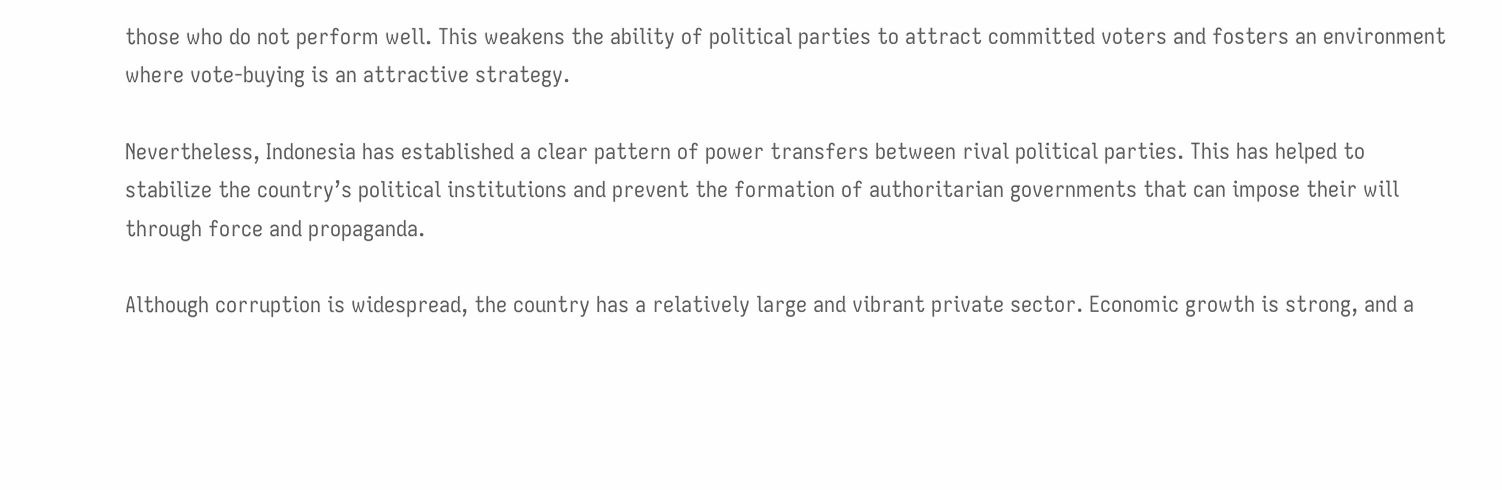those who do not perform well. This weakens the ability of political parties to attract committed voters and fosters an environment where vote-buying is an attractive strategy.

Nevertheless, Indonesia has established a clear pattern of power transfers between rival political parties. This has helped to stabilize the country’s political institutions and prevent the formation of authoritarian governments that can impose their will through force and propaganda.

Although corruption is widespread, the country has a relatively large and vibrant private sector. Economic growth is strong, and a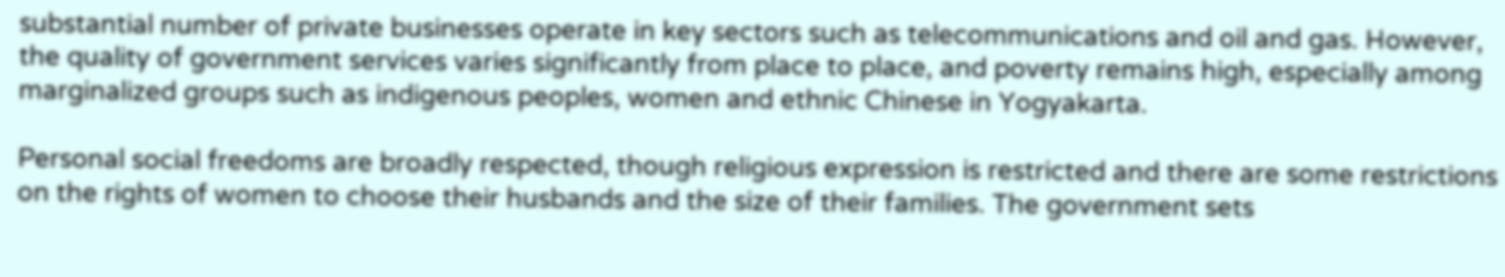substantial number of private businesses operate in key sectors such as telecommunications and oil and gas. However, the quality of government services varies significantly from place to place, and poverty remains high, especially among marginalized groups such as indigenous peoples, women and ethnic Chinese in Yogyakarta.

Personal social freedoms are broadly respected, though religious expression is restricted and there are some restrictions on the rights of women to choose their husbands and the size of their families. The government sets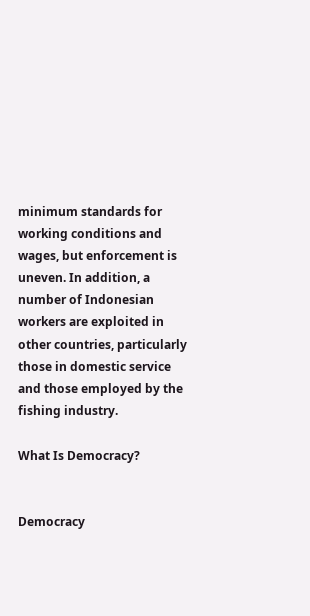minimum standards for working conditions and wages, but enforcement is uneven. In addition, a number of Indonesian workers are exploited in other countries, particularly those in domestic service and those employed by the fishing industry.

What Is Democracy?


Democracy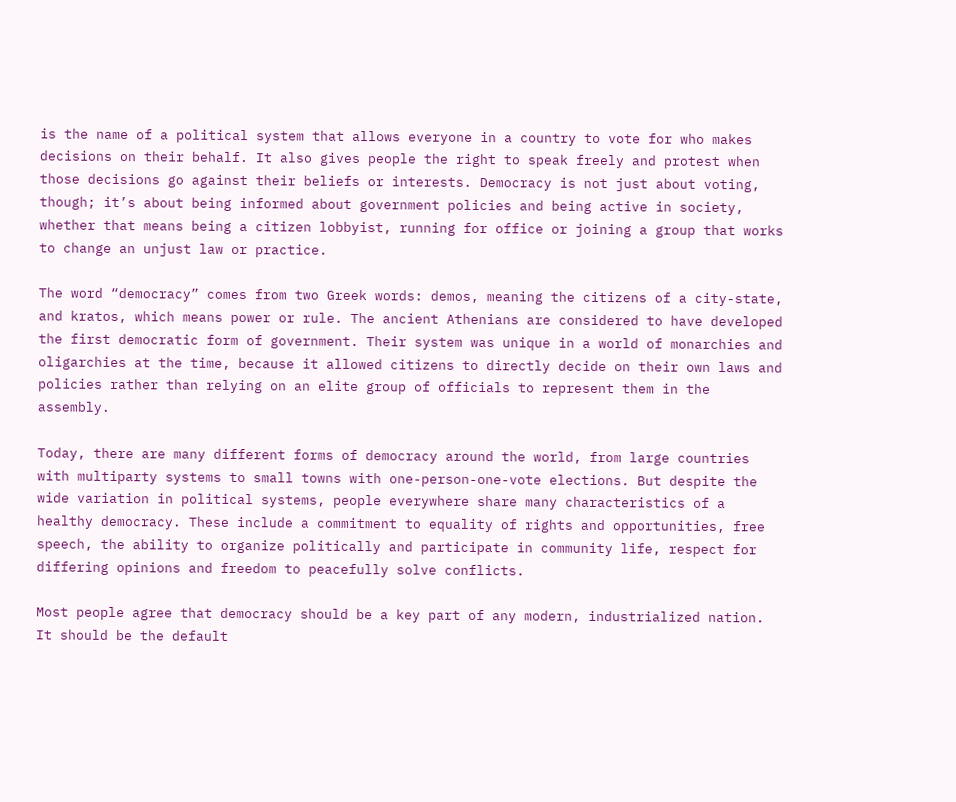is the name of a political system that allows everyone in a country to vote for who makes decisions on their behalf. It also gives people the right to speak freely and protest when those decisions go against their beliefs or interests. Democracy is not just about voting, though; it’s about being informed about government policies and being active in society, whether that means being a citizen lobbyist, running for office or joining a group that works to change an unjust law or practice.

The word “democracy” comes from two Greek words: demos, meaning the citizens of a city-state, and kratos, which means power or rule. The ancient Athenians are considered to have developed the first democratic form of government. Their system was unique in a world of monarchies and oligarchies at the time, because it allowed citizens to directly decide on their own laws and policies rather than relying on an elite group of officials to represent them in the assembly.

Today, there are many different forms of democracy around the world, from large countries with multiparty systems to small towns with one-person-one-vote elections. But despite the wide variation in political systems, people everywhere share many characteristics of a healthy democracy. These include a commitment to equality of rights and opportunities, free speech, the ability to organize politically and participate in community life, respect for differing opinions and freedom to peacefully solve conflicts.

Most people agree that democracy should be a key part of any modern, industrialized nation. It should be the default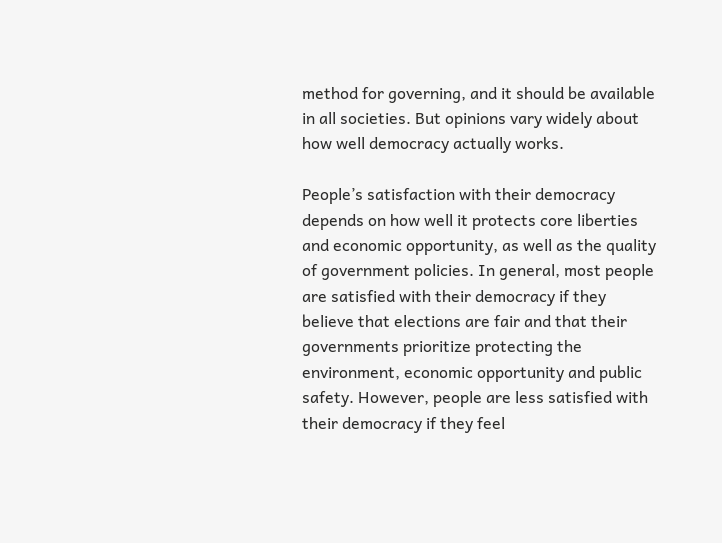method for governing, and it should be available in all societies. But opinions vary widely about how well democracy actually works.

People’s satisfaction with their democracy depends on how well it protects core liberties and economic opportunity, as well as the quality of government policies. In general, most people are satisfied with their democracy if they believe that elections are fair and that their governments prioritize protecting the environment, economic opportunity and public safety. However, people are less satisfied with their democracy if they feel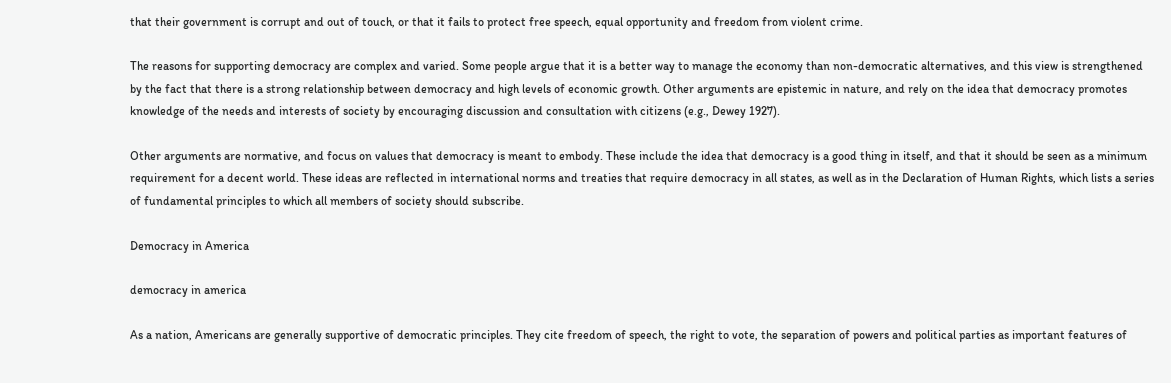that their government is corrupt and out of touch, or that it fails to protect free speech, equal opportunity and freedom from violent crime.

The reasons for supporting democracy are complex and varied. Some people argue that it is a better way to manage the economy than non-democratic alternatives, and this view is strengthened by the fact that there is a strong relationship between democracy and high levels of economic growth. Other arguments are epistemic in nature, and rely on the idea that democracy promotes knowledge of the needs and interests of society by encouraging discussion and consultation with citizens (e.g., Dewey 1927).

Other arguments are normative, and focus on values that democracy is meant to embody. These include the idea that democracy is a good thing in itself, and that it should be seen as a minimum requirement for a decent world. These ideas are reflected in international norms and treaties that require democracy in all states, as well as in the Declaration of Human Rights, which lists a series of fundamental principles to which all members of society should subscribe.

Democracy in America

democracy in america

As a nation, Americans are generally supportive of democratic principles. They cite freedom of speech, the right to vote, the separation of powers and political parties as important features of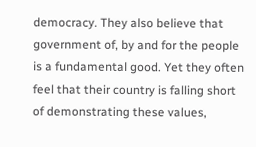democracy. They also believe that government of, by and for the people is a fundamental good. Yet they often feel that their country is falling short of demonstrating these values,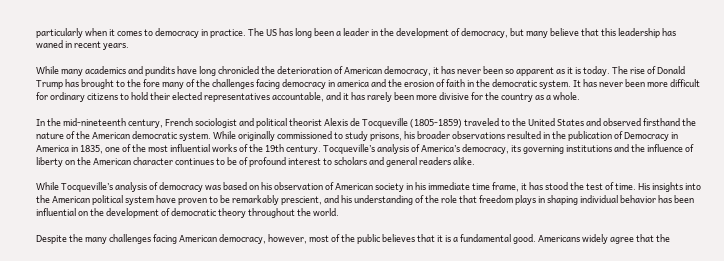particularly when it comes to democracy in practice. The US has long been a leader in the development of democracy, but many believe that this leadership has waned in recent years.

While many academics and pundits have long chronicled the deterioration of American democracy, it has never been so apparent as it is today. The rise of Donald Trump has brought to the fore many of the challenges facing democracy in america and the erosion of faith in the democratic system. It has never been more difficult for ordinary citizens to hold their elected representatives accountable, and it has rarely been more divisive for the country as a whole.

In the mid-nineteenth century, French sociologist and political theorist Alexis de Tocqueville (1805-1859) traveled to the United States and observed firsthand the nature of the American democratic system. While originally commissioned to study prisons, his broader observations resulted in the publication of Democracy in America in 1835, one of the most influential works of the 19th century. Tocqueville’s analysis of America’s democracy, its governing institutions and the influence of liberty on the American character continues to be of profound interest to scholars and general readers alike.

While Tocqueville’s analysis of democracy was based on his observation of American society in his immediate time frame, it has stood the test of time. His insights into the American political system have proven to be remarkably prescient, and his understanding of the role that freedom plays in shaping individual behavior has been influential on the development of democratic theory throughout the world.

Despite the many challenges facing American democracy, however, most of the public believes that it is a fundamental good. Americans widely agree that the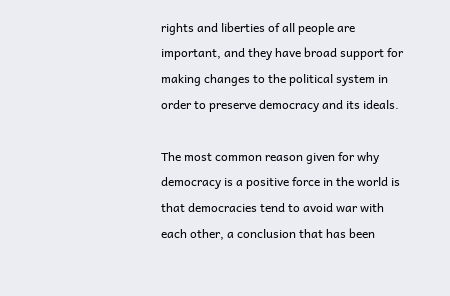rights and liberties of all people are important, and they have broad support for making changes to the political system in order to preserve democracy and its ideals.

The most common reason given for why democracy is a positive force in the world is that democracies tend to avoid war with each other, a conclusion that has been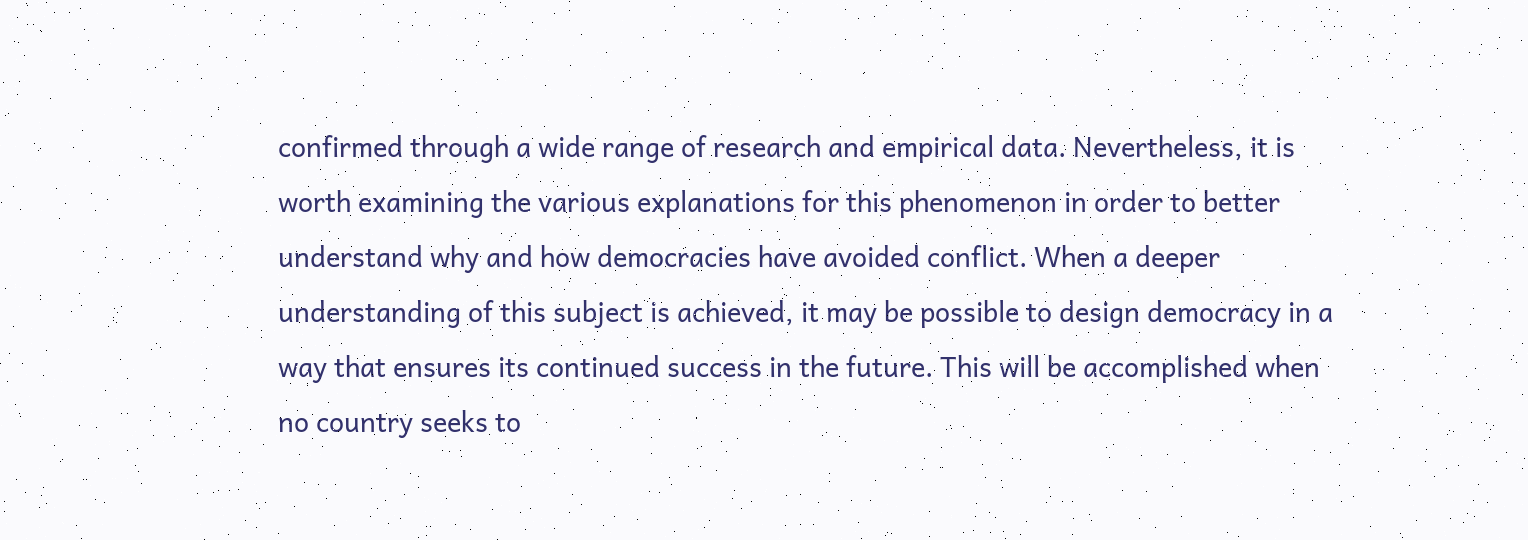confirmed through a wide range of research and empirical data. Nevertheless, it is worth examining the various explanations for this phenomenon in order to better understand why and how democracies have avoided conflict. When a deeper understanding of this subject is achieved, it may be possible to design democracy in a way that ensures its continued success in the future. This will be accomplished when no country seeks to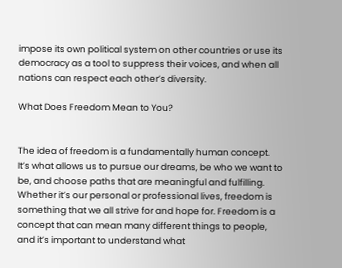impose its own political system on other countries or use its democracy as a tool to suppress their voices, and when all nations can respect each other’s diversity.

What Does Freedom Mean to You?


The idea of freedom is a fundamentally human concept. It’s what allows us to pursue our dreams, be who we want to be, and choose paths that are meaningful and fulfilling. Whether it’s our personal or professional lives, freedom is something that we all strive for and hope for. Freedom is a concept that can mean many different things to people, and it’s important to understand what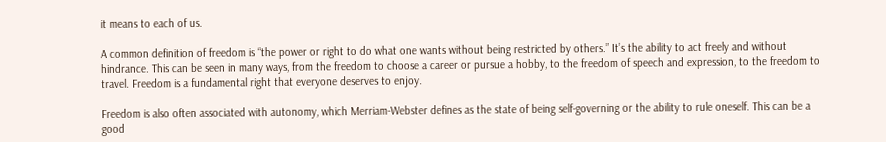it means to each of us.

A common definition of freedom is “the power or right to do what one wants without being restricted by others.” It’s the ability to act freely and without hindrance. This can be seen in many ways, from the freedom to choose a career or pursue a hobby, to the freedom of speech and expression, to the freedom to travel. Freedom is a fundamental right that everyone deserves to enjoy.

Freedom is also often associated with autonomy, which Merriam-Webster defines as the state of being self-governing or the ability to rule oneself. This can be a good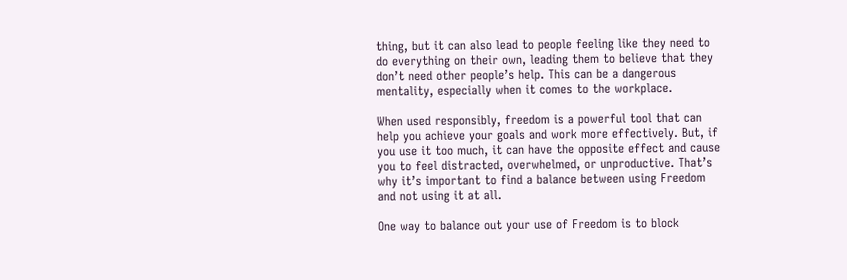thing, but it can also lead to people feeling like they need to do everything on their own, leading them to believe that they don’t need other people’s help. This can be a dangerous mentality, especially when it comes to the workplace.

When used responsibly, freedom is a powerful tool that can help you achieve your goals and work more effectively. But, if you use it too much, it can have the opposite effect and cause you to feel distracted, overwhelmed, or unproductive. That’s why it’s important to find a balance between using Freedom and not using it at all.

One way to balance out your use of Freedom is to block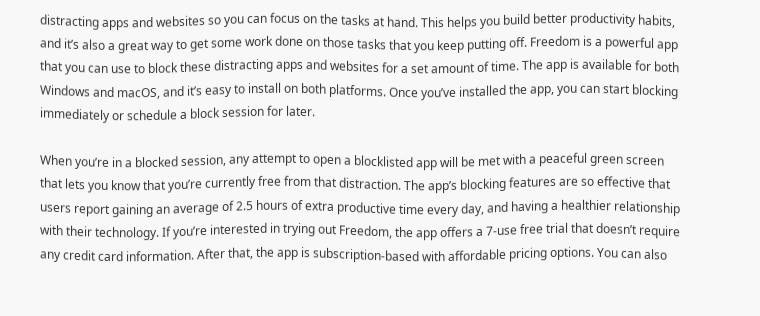distracting apps and websites so you can focus on the tasks at hand. This helps you build better productivity habits, and it’s also a great way to get some work done on those tasks that you keep putting off. Freedom is a powerful app that you can use to block these distracting apps and websites for a set amount of time. The app is available for both Windows and macOS, and it’s easy to install on both platforms. Once you’ve installed the app, you can start blocking immediately or schedule a block session for later.

When you’re in a blocked session, any attempt to open a blocklisted app will be met with a peaceful green screen that lets you know that you’re currently free from that distraction. The app’s blocking features are so effective that users report gaining an average of 2.5 hours of extra productive time every day, and having a healthier relationship with their technology. If you’re interested in trying out Freedom, the app offers a 7-use free trial that doesn’t require any credit card information. After that, the app is subscription-based with affordable pricing options. You can also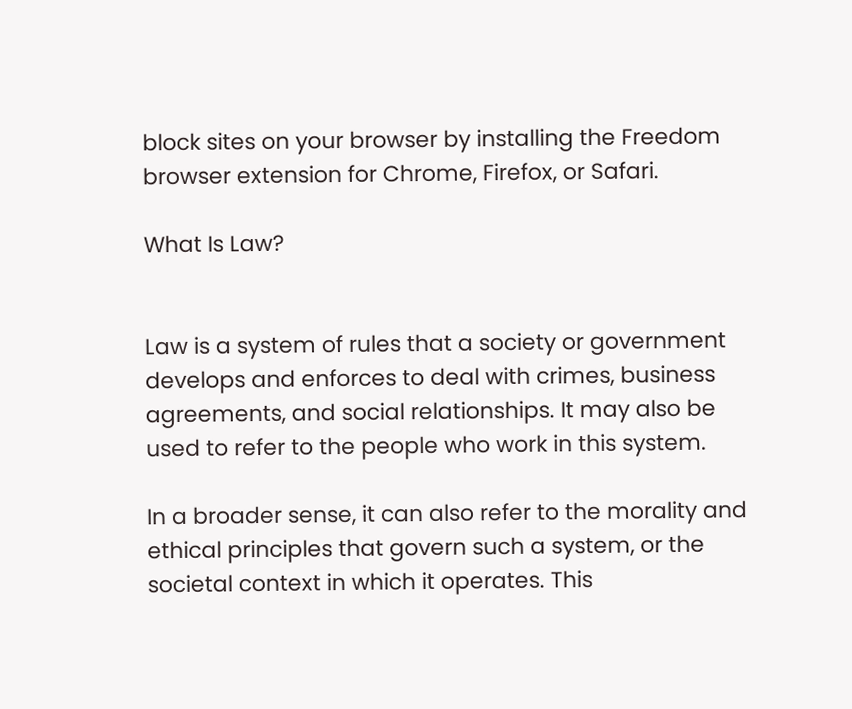block sites on your browser by installing the Freedom browser extension for Chrome, Firefox, or Safari.

What Is Law?


Law is a system of rules that a society or government develops and enforces to deal with crimes, business agreements, and social relationships. It may also be used to refer to the people who work in this system.

In a broader sense, it can also refer to the morality and ethical principles that govern such a system, or the societal context in which it operates. This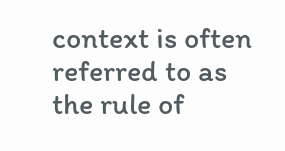context is often referred to as the rule of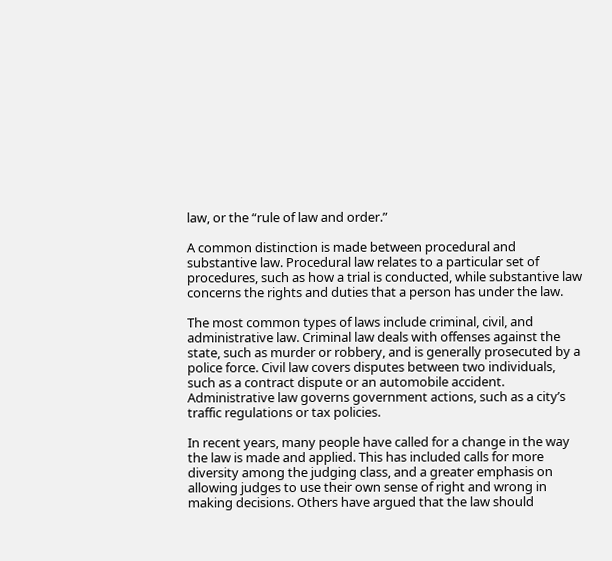law, or the “rule of law and order.”

A common distinction is made between procedural and substantive law. Procedural law relates to a particular set of procedures, such as how a trial is conducted, while substantive law concerns the rights and duties that a person has under the law.

The most common types of laws include criminal, civil, and administrative law. Criminal law deals with offenses against the state, such as murder or robbery, and is generally prosecuted by a police force. Civil law covers disputes between two individuals, such as a contract dispute or an automobile accident. Administrative law governs government actions, such as a city’s traffic regulations or tax policies.

In recent years, many people have called for a change in the way the law is made and applied. This has included calls for more diversity among the judging class, and a greater emphasis on allowing judges to use their own sense of right and wrong in making decisions. Others have argued that the law should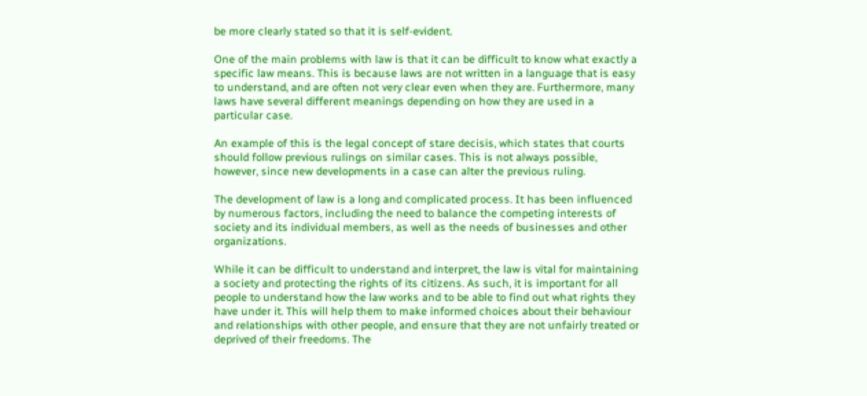be more clearly stated so that it is self-evident.

One of the main problems with law is that it can be difficult to know what exactly a specific law means. This is because laws are not written in a language that is easy to understand, and are often not very clear even when they are. Furthermore, many laws have several different meanings depending on how they are used in a particular case.

An example of this is the legal concept of stare decisis, which states that courts should follow previous rulings on similar cases. This is not always possible, however, since new developments in a case can alter the previous ruling.

The development of law is a long and complicated process. It has been influenced by numerous factors, including the need to balance the competing interests of society and its individual members, as well as the needs of businesses and other organizations.

While it can be difficult to understand and interpret, the law is vital for maintaining a society and protecting the rights of its citizens. As such, it is important for all people to understand how the law works and to be able to find out what rights they have under it. This will help them to make informed choices about their behaviour and relationships with other people, and ensure that they are not unfairly treated or deprived of their freedoms. The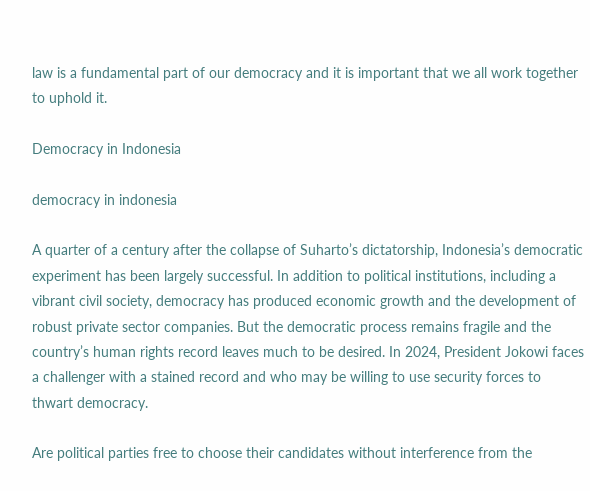law is a fundamental part of our democracy and it is important that we all work together to uphold it.

Democracy in Indonesia

democracy in indonesia

A quarter of a century after the collapse of Suharto’s dictatorship, Indonesia’s democratic experiment has been largely successful. In addition to political institutions, including a vibrant civil society, democracy has produced economic growth and the development of robust private sector companies. But the democratic process remains fragile and the country’s human rights record leaves much to be desired. In 2024, President Jokowi faces a challenger with a stained record and who may be willing to use security forces to thwart democracy.

Are political parties free to choose their candidates without interference from the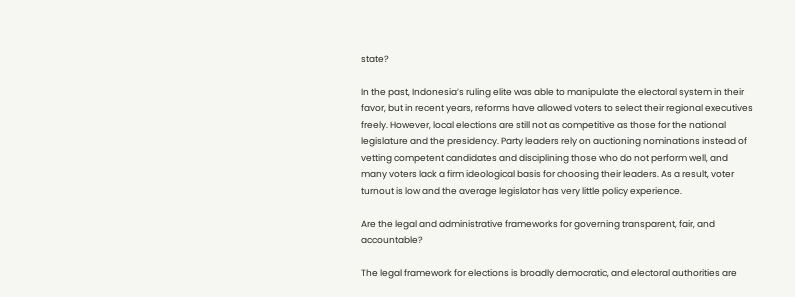state?

In the past, Indonesia’s ruling elite was able to manipulate the electoral system in their favor, but in recent years, reforms have allowed voters to select their regional executives freely. However, local elections are still not as competitive as those for the national legislature and the presidency. Party leaders rely on auctioning nominations instead of vetting competent candidates and disciplining those who do not perform well, and many voters lack a firm ideological basis for choosing their leaders. As a result, voter turnout is low and the average legislator has very little policy experience.

Are the legal and administrative frameworks for governing transparent, fair, and accountable?

The legal framework for elections is broadly democratic, and electoral authorities are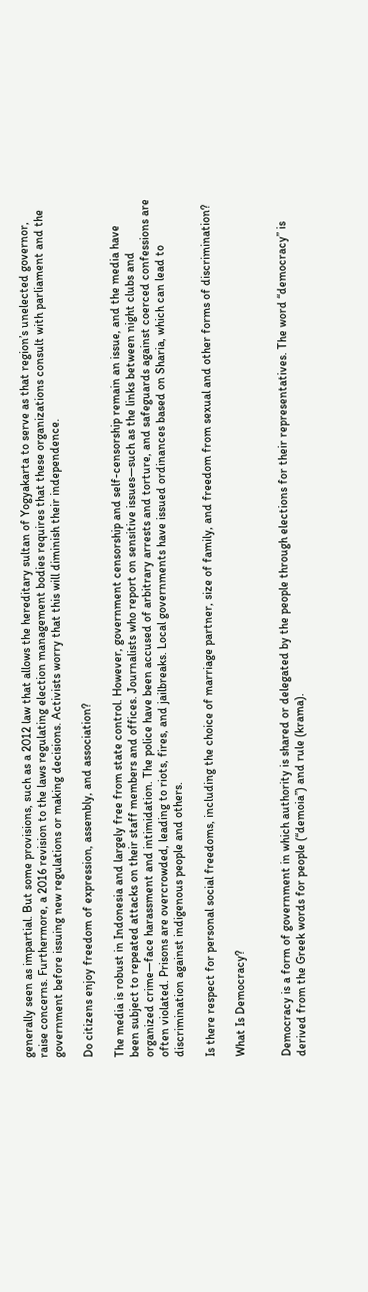generally seen as impartial. But some provisions, such as a 2012 law that allows the hereditary sultan of Yogyakarta to serve as that region’s unelected governor, raise concerns. Furthermore, a 2016 revision to the laws regulating election management bodies requires that these organizations consult with parliament and the government before issuing new regulations or making decisions. Activists worry that this will diminish their independence.

Do citizens enjoy freedom of expression, assembly, and association?

The media is robust in Indonesia and largely free from state control. However, government censorship and self-censorship remain an issue, and the media have been subject to repeated attacks on their staff members and offices. Journalists who report on sensitive issues—such as the links between night clubs and organized crime—face harassment and intimidation. The police have been accused of arbitrary arrests and torture, and safeguards against coerced confessions are often violated. Prisons are overcrowded, leading to riots, fires, and jailbreaks. Local governments have issued ordinances based on Sharia, which can lead to discrimination against indigenous people and others.

Is there respect for personal social freedoms, including the choice of marriage partner, size of family, and freedom from sexual and other forms of discrimination?

What Is Democracy?


Democracy is a form of government in which authority is shared or delegated by the people through elections for their representatives. The word “democracy” is derived from the Greek words for people (“demoia”) and rule (krama).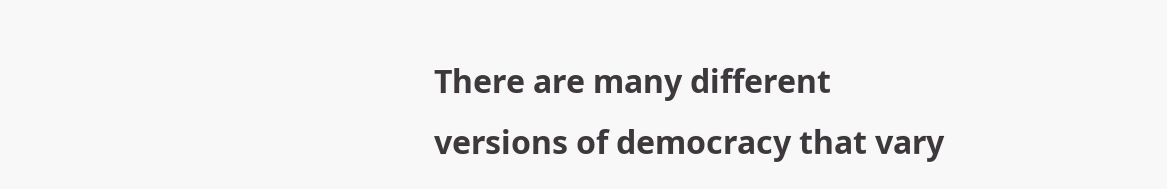There are many different versions of democracy that vary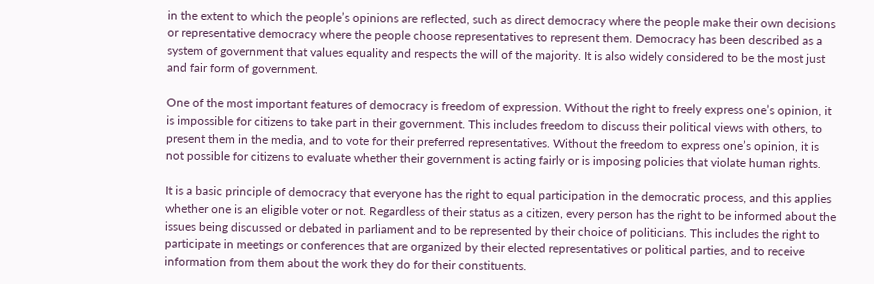in the extent to which the people’s opinions are reflected, such as direct democracy where the people make their own decisions or representative democracy where the people choose representatives to represent them. Democracy has been described as a system of government that values equality and respects the will of the majority. It is also widely considered to be the most just and fair form of government.

One of the most important features of democracy is freedom of expression. Without the right to freely express one’s opinion, it is impossible for citizens to take part in their government. This includes freedom to discuss their political views with others, to present them in the media, and to vote for their preferred representatives. Without the freedom to express one’s opinion, it is not possible for citizens to evaluate whether their government is acting fairly or is imposing policies that violate human rights.

It is a basic principle of democracy that everyone has the right to equal participation in the democratic process, and this applies whether one is an eligible voter or not. Regardless of their status as a citizen, every person has the right to be informed about the issues being discussed or debated in parliament and to be represented by their choice of politicians. This includes the right to participate in meetings or conferences that are organized by their elected representatives or political parties, and to receive information from them about the work they do for their constituents.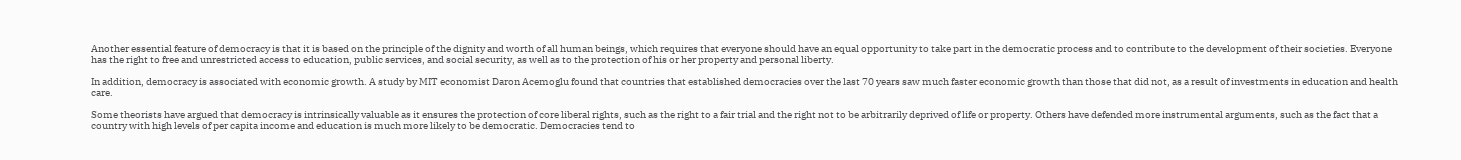Another essential feature of democracy is that it is based on the principle of the dignity and worth of all human beings, which requires that everyone should have an equal opportunity to take part in the democratic process and to contribute to the development of their societies. Everyone has the right to free and unrestricted access to education, public services, and social security, as well as to the protection of his or her property and personal liberty.

In addition, democracy is associated with economic growth. A study by MIT economist Daron Acemoglu found that countries that established democracies over the last 70 years saw much faster economic growth than those that did not, as a result of investments in education and health care.

Some theorists have argued that democracy is intrinsically valuable as it ensures the protection of core liberal rights, such as the right to a fair trial and the right not to be arbitrarily deprived of life or property. Others have defended more instrumental arguments, such as the fact that a country with high levels of per capita income and education is much more likely to be democratic. Democracies tend to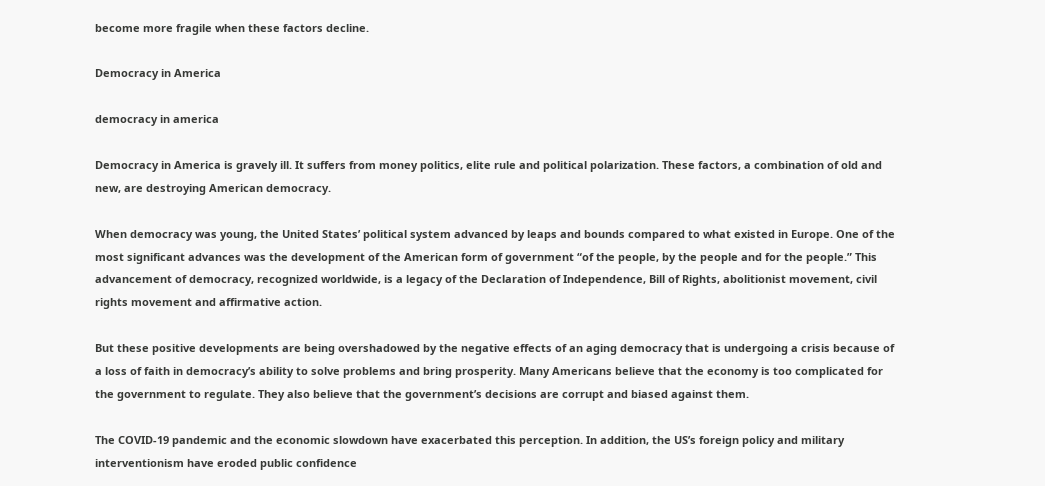become more fragile when these factors decline.

Democracy in America

democracy in america

Democracy in America is gravely ill. It suffers from money politics, elite rule and political polarization. These factors, a combination of old and new, are destroying American democracy.

When democracy was young, the United States’ political system advanced by leaps and bounds compared to what existed in Europe. One of the most significant advances was the development of the American form of government “of the people, by the people and for the people.” This advancement of democracy, recognized worldwide, is a legacy of the Declaration of Independence, Bill of Rights, abolitionist movement, civil rights movement and affirmative action.

But these positive developments are being overshadowed by the negative effects of an aging democracy that is undergoing a crisis because of a loss of faith in democracy’s ability to solve problems and bring prosperity. Many Americans believe that the economy is too complicated for the government to regulate. They also believe that the government’s decisions are corrupt and biased against them.

The COVID-19 pandemic and the economic slowdown have exacerbated this perception. In addition, the US’s foreign policy and military interventionism have eroded public confidence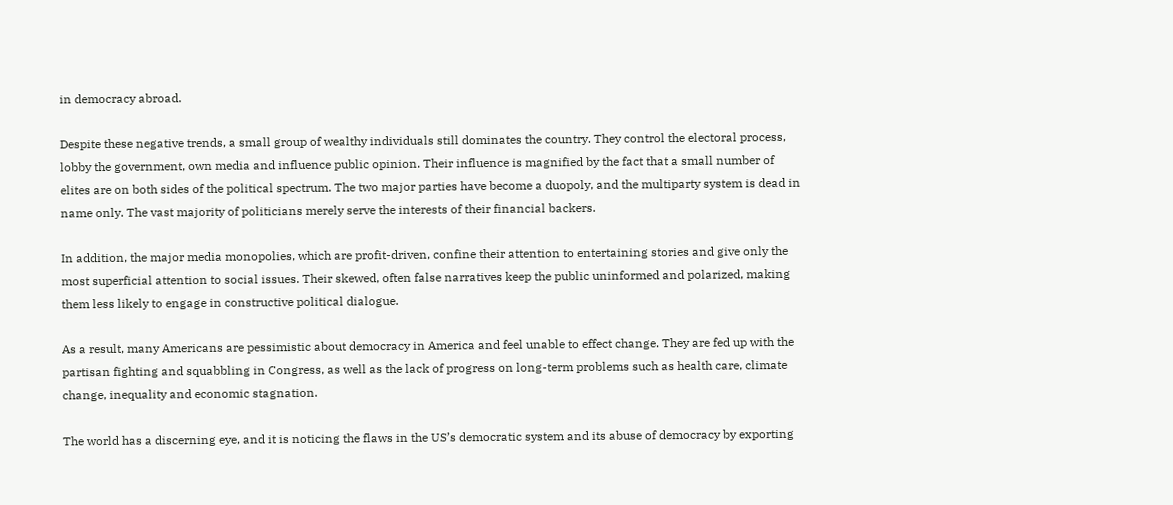in democracy abroad.

Despite these negative trends, a small group of wealthy individuals still dominates the country. They control the electoral process, lobby the government, own media and influence public opinion. Their influence is magnified by the fact that a small number of elites are on both sides of the political spectrum. The two major parties have become a duopoly, and the multiparty system is dead in name only. The vast majority of politicians merely serve the interests of their financial backers.

In addition, the major media monopolies, which are profit-driven, confine their attention to entertaining stories and give only the most superficial attention to social issues. Their skewed, often false narratives keep the public uninformed and polarized, making them less likely to engage in constructive political dialogue.

As a result, many Americans are pessimistic about democracy in America and feel unable to effect change. They are fed up with the partisan fighting and squabbling in Congress, as well as the lack of progress on long-term problems such as health care, climate change, inequality and economic stagnation.

The world has a discerning eye, and it is noticing the flaws in the US’s democratic system and its abuse of democracy by exporting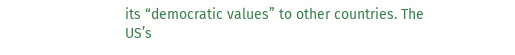its “democratic values” to other countries. The US’s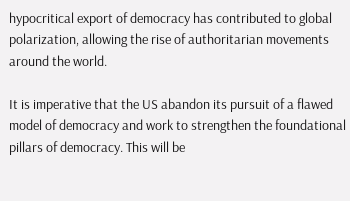hypocritical export of democracy has contributed to global polarization, allowing the rise of authoritarian movements around the world.

It is imperative that the US abandon its pursuit of a flawed model of democracy and work to strengthen the foundational pillars of democracy. This will be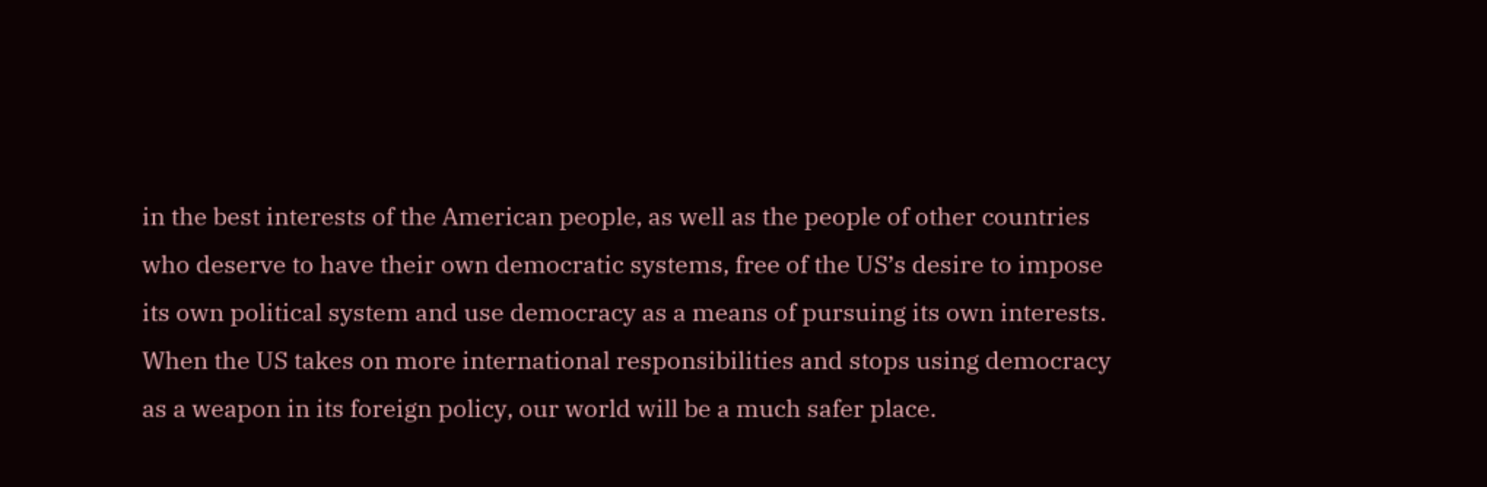in the best interests of the American people, as well as the people of other countries who deserve to have their own democratic systems, free of the US’s desire to impose its own political system and use democracy as a means of pursuing its own interests. When the US takes on more international responsibilities and stops using democracy as a weapon in its foreign policy, our world will be a much safer place.